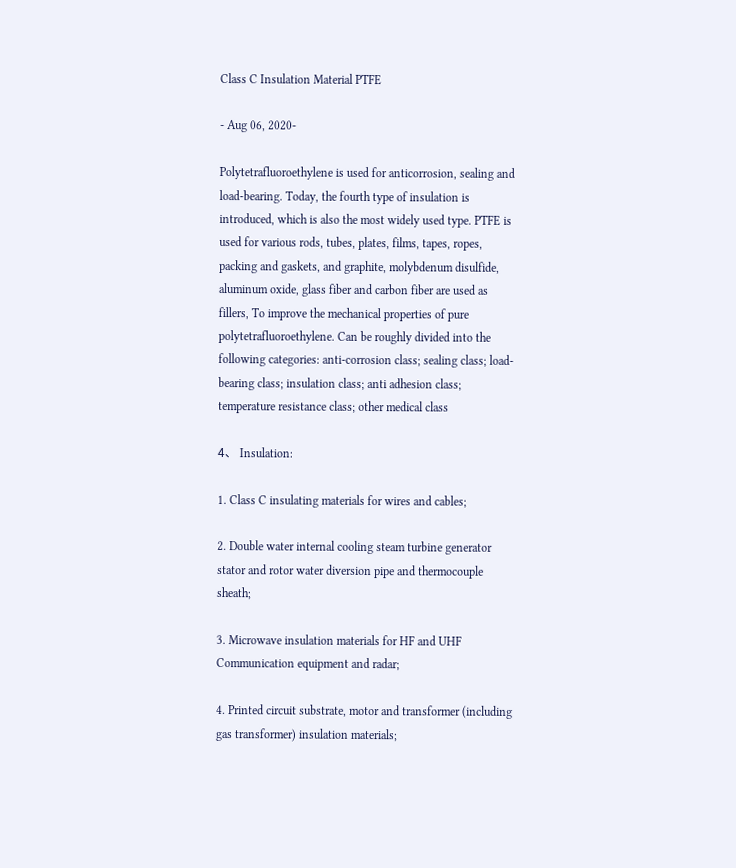Class C Insulation Material PTFE

- Aug 06, 2020-

Polytetrafluoroethylene is used for anticorrosion, sealing and load-bearing. Today, the fourth type of insulation is introduced, which is also the most widely used type. PTFE is used for various rods, tubes, plates, films, tapes, ropes, packing and gaskets, and graphite, molybdenum disulfide, aluminum oxide, glass fiber and carbon fiber are used as fillers, To improve the mechanical properties of pure polytetrafluoroethylene. Can be roughly divided into the following categories: anti-corrosion class; sealing class; load-bearing class; insulation class; anti adhesion class; temperature resistance class; other medical class

4、 Insulation:

1. Class C insulating materials for wires and cables;

2. Double water internal cooling steam turbine generator stator and rotor water diversion pipe and thermocouple sheath;

3. Microwave insulation materials for HF and UHF Communication equipment and radar;

4. Printed circuit substrate, motor and transformer (including gas transformer) insulation materials;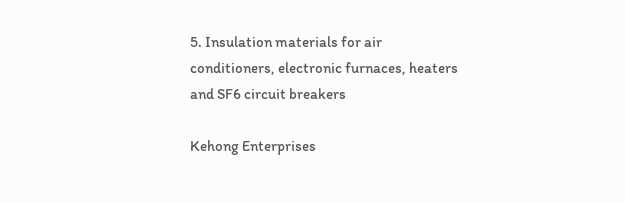5. Insulation materials for air conditioners, electronic furnaces, heaters and SF6 circuit breakers

Kehong Enterprises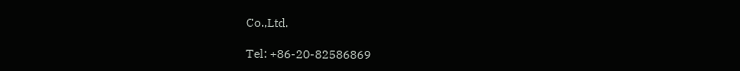Co.,Ltd.

Tel: +86-20-82586869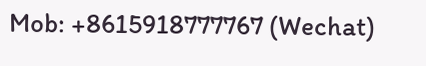Mob: +8615918777767 (Wechat)